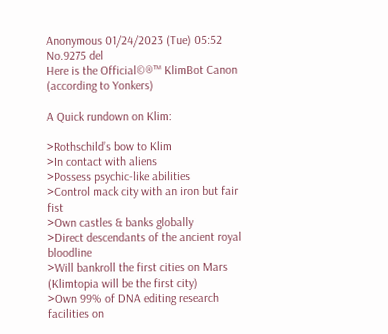Anonymous 01/24/2023 (Tue) 05:52 No.9275 del
Here is the Official©®™ KlimBot Canon (according to Yonkers)

A Quick rundown on Klim:

>Rothschild’s bow to Klim
>In contact with aliens
>Possess psychic-like abilities
>Control mack city with an iron but fair fist
>Own castles & banks globally
>Direct descendants of the ancient royal bloodline
>Will bankroll the first cities on Mars (Klimtopia will be the first city)
>Own 99% of DNA editing research facilities on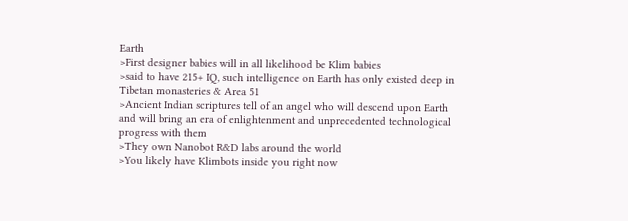Earth
>First designer babies will in all likelihood be Klim babies
>said to have 215+ IQ, such intelligence on Earth has only existed deep in Tibetan monasteries & Area 51
>Ancient Indian scriptures tell of an angel who will descend upon Earth and will bring an era of enlightenment and unprecedented technological progress with them
>They own Nanobot R&D labs around the world
>You likely have Klimbots inside you right now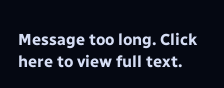Message too long. Click here to view full text.